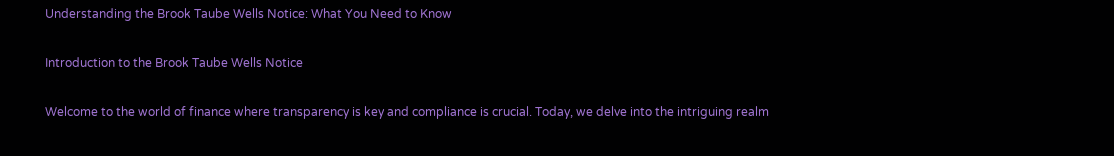Understanding the Brook Taube Wells Notice: What You Need to Know

Introduction to the Brook Taube Wells Notice

Welcome to the world of finance where transparency is key and compliance is crucial. Today, we delve into the intriguing realm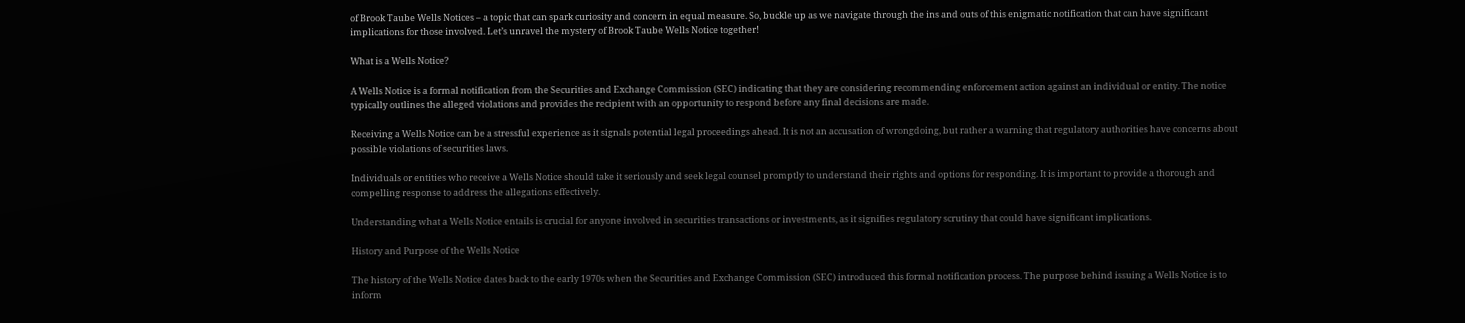of Brook Taube Wells Notices – a topic that can spark curiosity and concern in equal measure. So, buckle up as we navigate through the ins and outs of this enigmatic notification that can have significant implications for those involved. Let’s unravel the mystery of Brook Taube Wells Notice together!

What is a Wells Notice?

A Wells Notice is a formal notification from the Securities and Exchange Commission (SEC) indicating that they are considering recommending enforcement action against an individual or entity. The notice typically outlines the alleged violations and provides the recipient with an opportunity to respond before any final decisions are made.

Receiving a Wells Notice can be a stressful experience as it signals potential legal proceedings ahead. It is not an accusation of wrongdoing, but rather a warning that regulatory authorities have concerns about possible violations of securities laws.

Individuals or entities who receive a Wells Notice should take it seriously and seek legal counsel promptly to understand their rights and options for responding. It is important to provide a thorough and compelling response to address the allegations effectively.

Understanding what a Wells Notice entails is crucial for anyone involved in securities transactions or investments, as it signifies regulatory scrutiny that could have significant implications.

History and Purpose of the Wells Notice

The history of the Wells Notice dates back to the early 1970s when the Securities and Exchange Commission (SEC) introduced this formal notification process. The purpose behind issuing a Wells Notice is to inform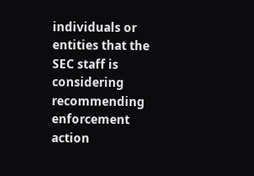individuals or entities that the SEC staff is considering recommending enforcement action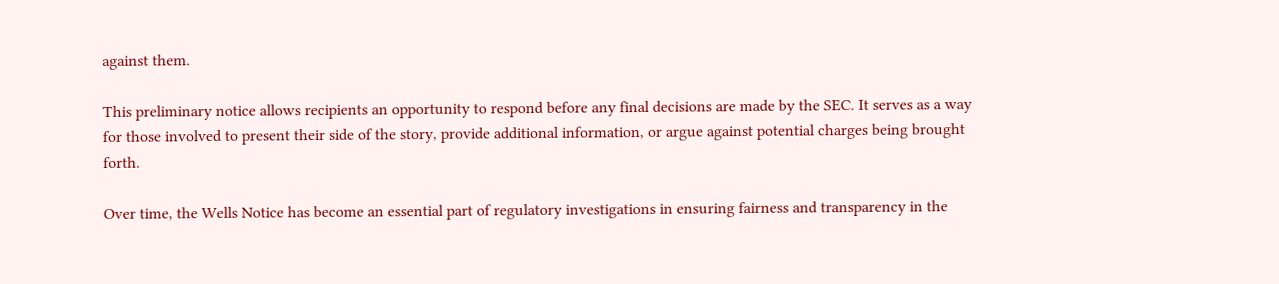against them.

This preliminary notice allows recipients an opportunity to respond before any final decisions are made by the SEC. It serves as a way for those involved to present their side of the story, provide additional information, or argue against potential charges being brought forth.

Over time, the Wells Notice has become an essential part of regulatory investigations in ensuring fairness and transparency in the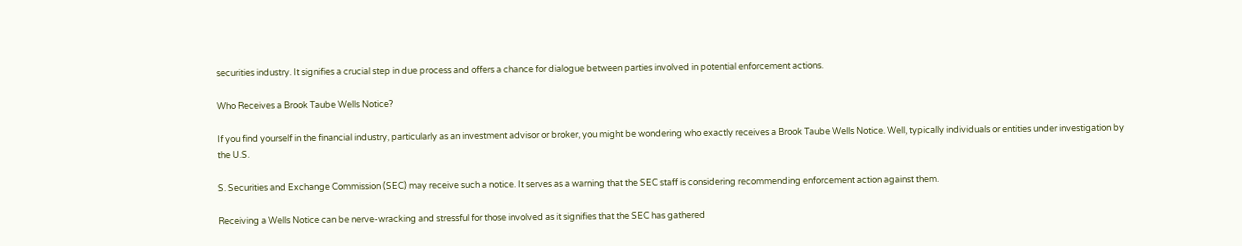securities industry. It signifies a crucial step in due process and offers a chance for dialogue between parties involved in potential enforcement actions.

Who Receives a Brook Taube Wells Notice?

If you find yourself in the financial industry, particularly as an investment advisor or broker, you might be wondering who exactly receives a Brook Taube Wells Notice. Well, typically individuals or entities under investigation by the U.S.

S. Securities and Exchange Commission (SEC) may receive such a notice. It serves as a warning that the SEC staff is considering recommending enforcement action against them.

Receiving a Wells Notice can be nerve-wracking and stressful for those involved as it signifies that the SEC has gathered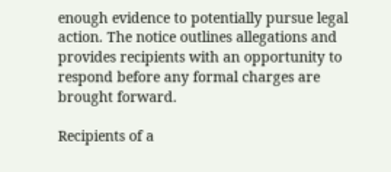enough evidence to potentially pursue legal action. The notice outlines allegations and provides recipients with an opportunity to respond before any formal charges are brought forward.

Recipients of a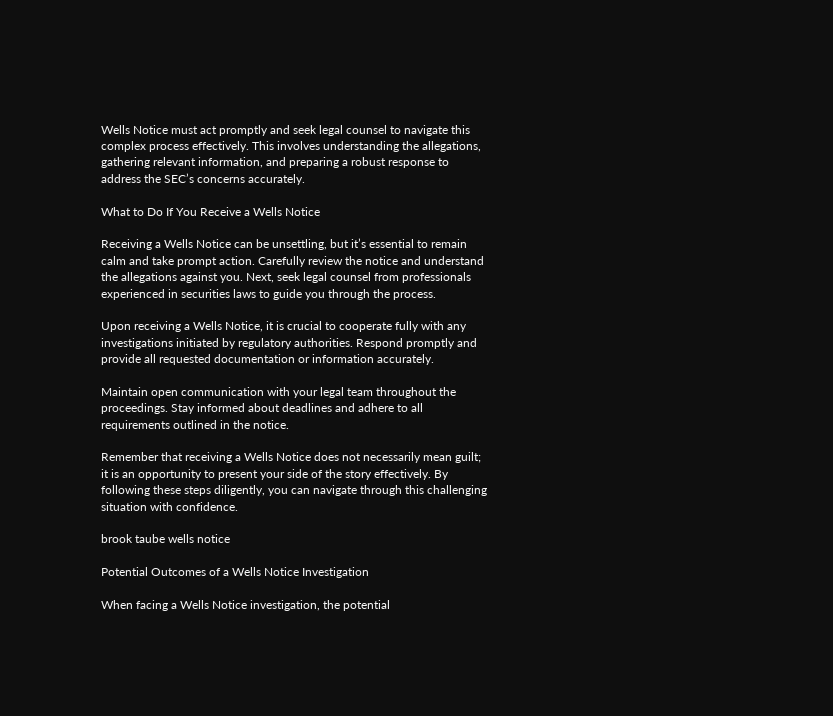Wells Notice must act promptly and seek legal counsel to navigate this complex process effectively. This involves understanding the allegations, gathering relevant information, and preparing a robust response to address the SEC’s concerns accurately.

What to Do If You Receive a Wells Notice

Receiving a Wells Notice can be unsettling, but it’s essential to remain calm and take prompt action. Carefully review the notice and understand the allegations against you. Next, seek legal counsel from professionals experienced in securities laws to guide you through the process.

Upon receiving a Wells Notice, it is crucial to cooperate fully with any investigations initiated by regulatory authorities. Respond promptly and provide all requested documentation or information accurately.

Maintain open communication with your legal team throughout the proceedings. Stay informed about deadlines and adhere to all requirements outlined in the notice.

Remember that receiving a Wells Notice does not necessarily mean guilt; it is an opportunity to present your side of the story effectively. By following these steps diligently, you can navigate through this challenging situation with confidence.

brook taube wells notice

Potential Outcomes of a Wells Notice Investigation

When facing a Wells Notice investigation, the potential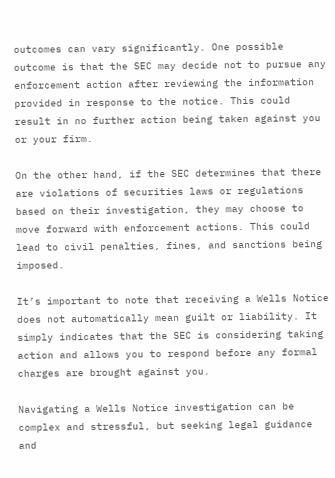outcomes can vary significantly. One possible outcome is that the SEC may decide not to pursue any enforcement action after reviewing the information provided in response to the notice. This could result in no further action being taken against you or your firm.

On the other hand, if the SEC determines that there are violations of securities laws or regulations based on their investigation, they may choose to move forward with enforcement actions. This could lead to civil penalties, fines, and sanctions being imposed.

It’s important to note that receiving a Wells Notice does not automatically mean guilt or liability. It simply indicates that the SEC is considering taking action and allows you to respond before any formal charges are brought against you.

Navigating a Wells Notice investigation can be complex and stressful, but seeking legal guidance and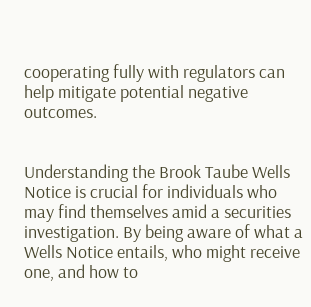cooperating fully with regulators can help mitigate potential negative outcomes.


Understanding the Brook Taube Wells Notice is crucial for individuals who may find themselves amid a securities investigation. By being aware of what a Wells Notice entails, who might receive one, and how to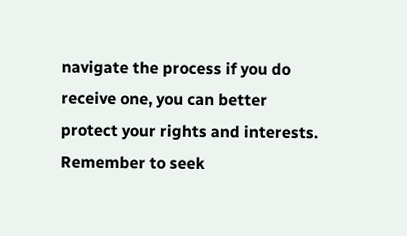navigate the process if you do receive one, you can better protect your rights and interests. Remember to seek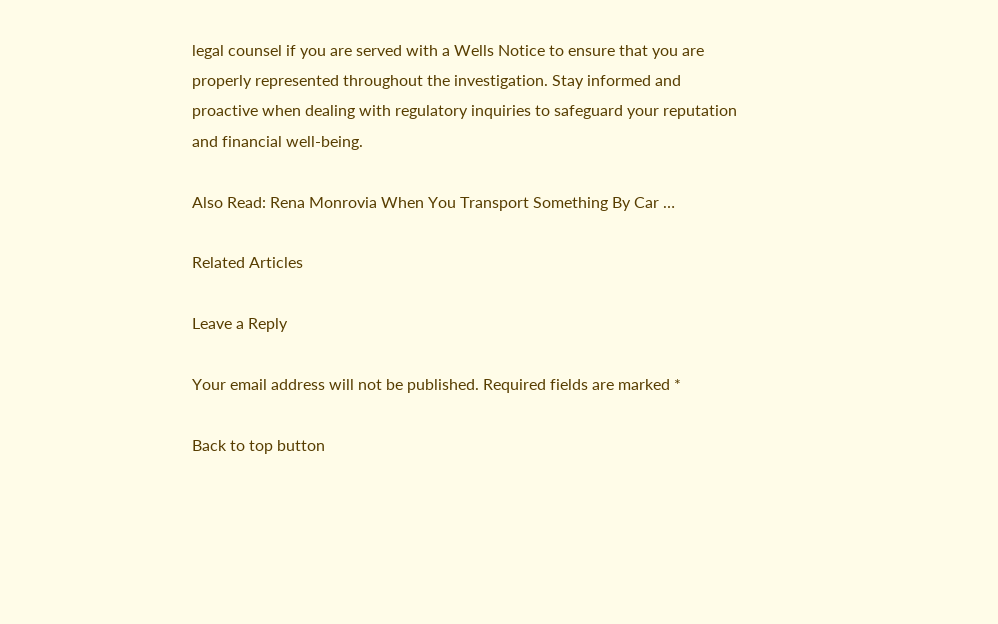legal counsel if you are served with a Wells Notice to ensure that you are properly represented throughout the investigation. Stay informed and proactive when dealing with regulatory inquiries to safeguard your reputation and financial well-being.

Also Read: Rena Monrovia When You Transport Something By Car …

Related Articles

Leave a Reply

Your email address will not be published. Required fields are marked *

Back to top button